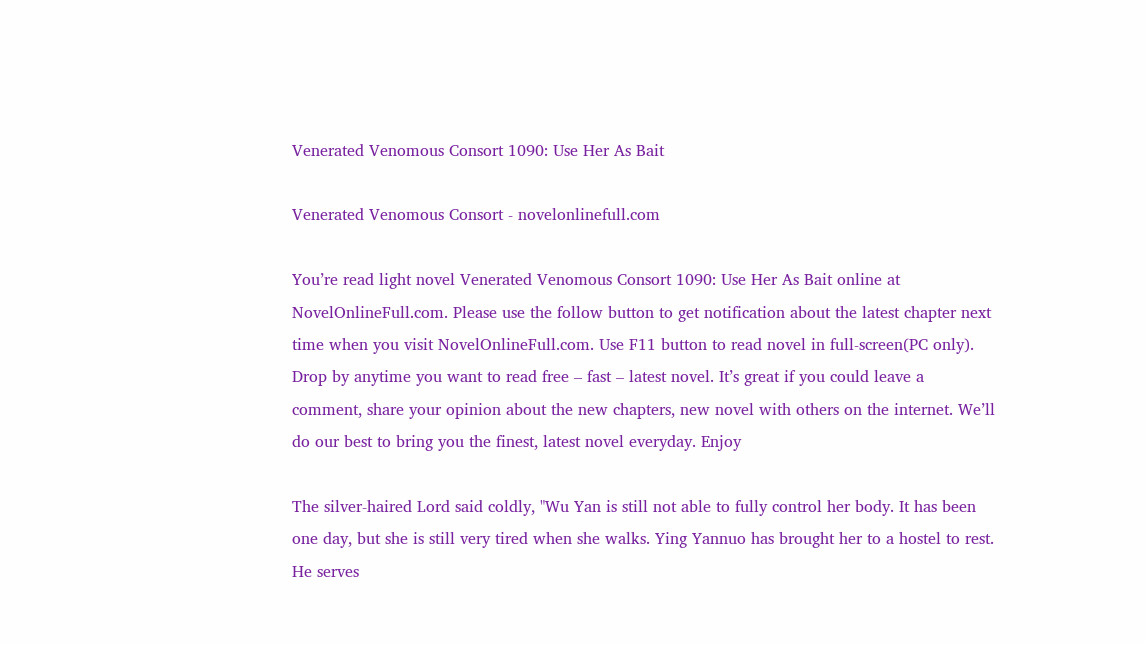Venerated Venomous Consort 1090: Use Her As Bait

Venerated Venomous Consort - novelonlinefull.com

You’re read light novel Venerated Venomous Consort 1090: Use Her As Bait online at NovelOnlineFull.com. Please use the follow button to get notification about the latest chapter next time when you visit NovelOnlineFull.com. Use F11 button to read novel in full-screen(PC only). Drop by anytime you want to read free – fast – latest novel. It’s great if you could leave a comment, share your opinion about the new chapters, new novel with others on the internet. We’ll do our best to bring you the finest, latest novel everyday. Enjoy

The silver-haired Lord said coldly, "Wu Yan is still not able to fully control her body. It has been one day, but she is still very tired when she walks. Ying Yannuo has brought her to a hostel to rest. He serves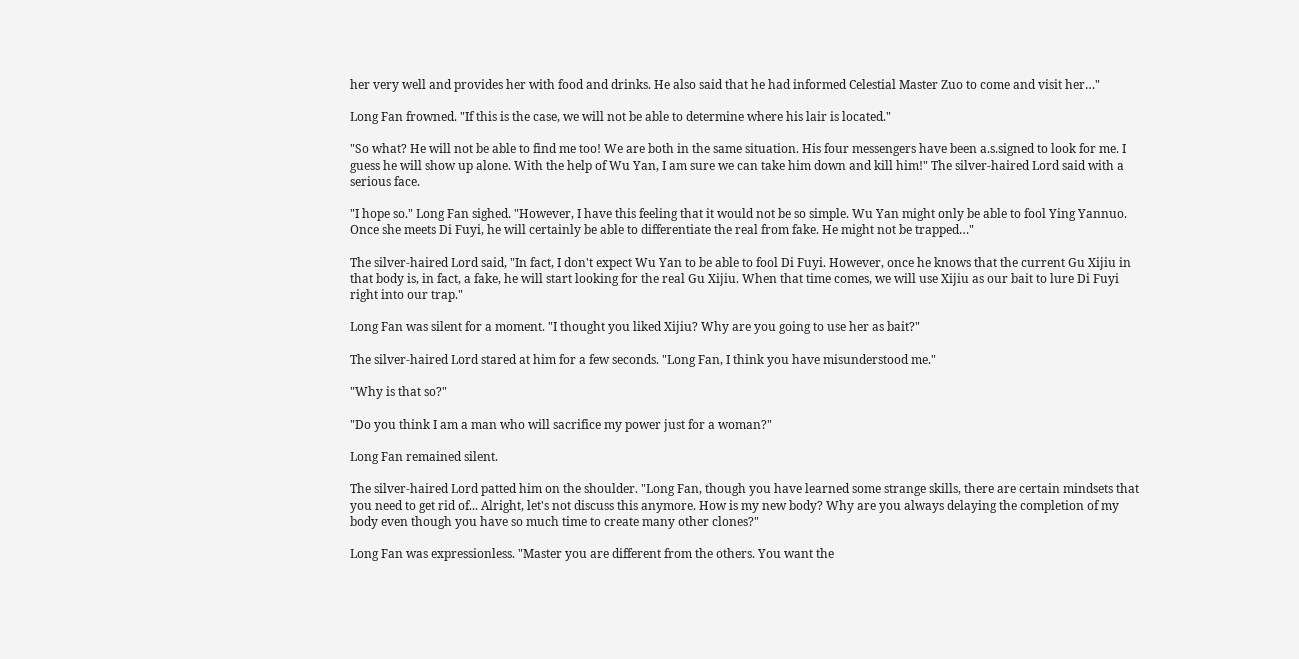her very well and provides her with food and drinks. He also said that he had informed Celestial Master Zuo to come and visit her…"

Long Fan frowned. "If this is the case, we will not be able to determine where his lair is located."

"So what? He will not be able to find me too! We are both in the same situation. His four messengers have been a.s.signed to look for me. I guess he will show up alone. With the help of Wu Yan, I am sure we can take him down and kill him!" The silver-haired Lord said with a serious face.

"I hope so." Long Fan sighed. "However, I have this feeling that it would not be so simple. Wu Yan might only be able to fool Ying Yannuo. Once she meets Di Fuyi, he will certainly be able to differentiate the real from fake. He might not be trapped…"

The silver-haired Lord said, "In fact, I don't expect Wu Yan to be able to fool Di Fuyi. However, once he knows that the current Gu Xijiu in that body is, in fact, a fake, he will start looking for the real Gu Xijiu. When that time comes, we will use Xijiu as our bait to lure Di Fuyi right into our trap."

Long Fan was silent for a moment. "I thought you liked Xijiu? Why are you going to use her as bait?"

The silver-haired Lord stared at him for a few seconds. "Long Fan, I think you have misunderstood me."

"Why is that so?"

"Do you think I am a man who will sacrifice my power just for a woman?"

Long Fan remained silent.

The silver-haired Lord patted him on the shoulder. "Long Fan, though you have learned some strange skills, there are certain mindsets that you need to get rid of... Alright, let's not discuss this anymore. How is my new body? Why are you always delaying the completion of my body even though you have so much time to create many other clones?"

Long Fan was expressionless. "Master you are different from the others. You want the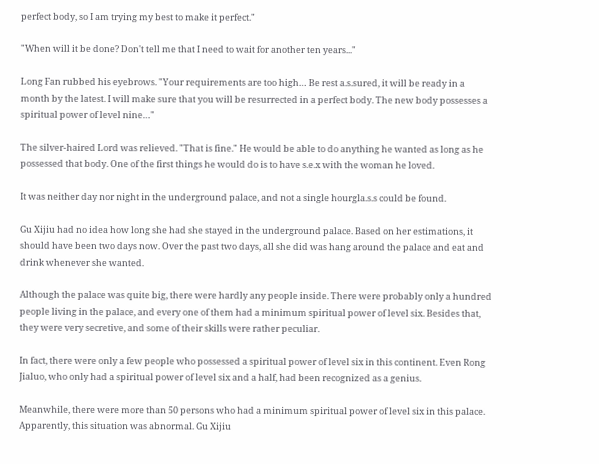perfect body, so I am trying my best to make it perfect."

"When will it be done? Don't tell me that I need to wait for another ten years..."

Long Fan rubbed his eyebrows. "Your requirements are too high… Be rest a.s.sured, it will be ready in a month by the latest. I will make sure that you will be resurrected in a perfect body. The new body possesses a spiritual power of level nine…"

The silver-haired Lord was relieved. "That is fine." He would be able to do anything he wanted as long as he possessed that body. One of the first things he would do is to have s.e.x with the woman he loved.

It was neither day nor night in the underground palace, and not a single hourgla.s.s could be found.

Gu Xijiu had no idea how long she had she stayed in the underground palace. Based on her estimations, it should have been two days now. Over the past two days, all she did was hang around the palace and eat and drink whenever she wanted.

Although the palace was quite big, there were hardly any people inside. There were probably only a hundred people living in the palace, and every one of them had a minimum spiritual power of level six. Besides that, they were very secretive, and some of their skills were rather peculiar.

In fact, there were only a few people who possessed a spiritual power of level six in this continent. Even Rong Jialuo, who only had a spiritual power of level six and a half, had been recognized as a genius.

Meanwhile, there were more than 50 persons who had a minimum spiritual power of level six in this palace. Apparently, this situation was abnormal. Gu Xijiu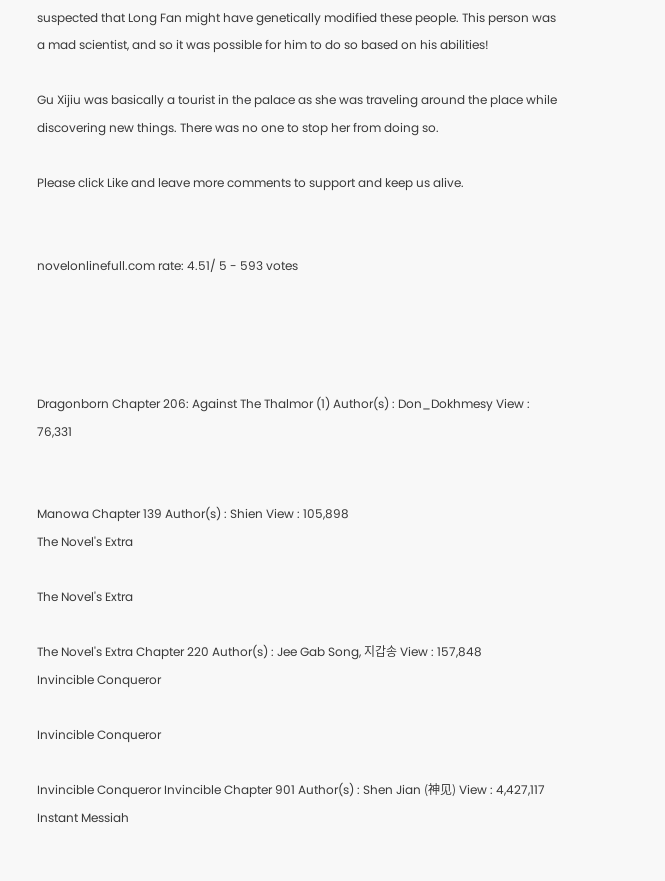suspected that Long Fan might have genetically modified these people. This person was a mad scientist, and so it was possible for him to do so based on his abilities!

Gu Xijiu was basically a tourist in the palace as she was traveling around the place while discovering new things. There was no one to stop her from doing so.

Please click Like and leave more comments to support and keep us alive.


novelonlinefull.com rate: 4.51/ 5 - 593 votes




Dragonborn Chapter 206: Against The Thalmor (1) Author(s) : Don_Dokhmesy View : 76,331


Manowa Chapter 139 Author(s) : Shien View : 105,898
The Novel's Extra

The Novel's Extra

The Novel's Extra Chapter 220 Author(s) : Jee Gab Song, 지갑송 View : 157,848
Invincible Conqueror

Invincible Conqueror

Invincible Conqueror Invincible Chapter 901 Author(s) : Shen Jian (神见) View : 4,427,117
Instant Messiah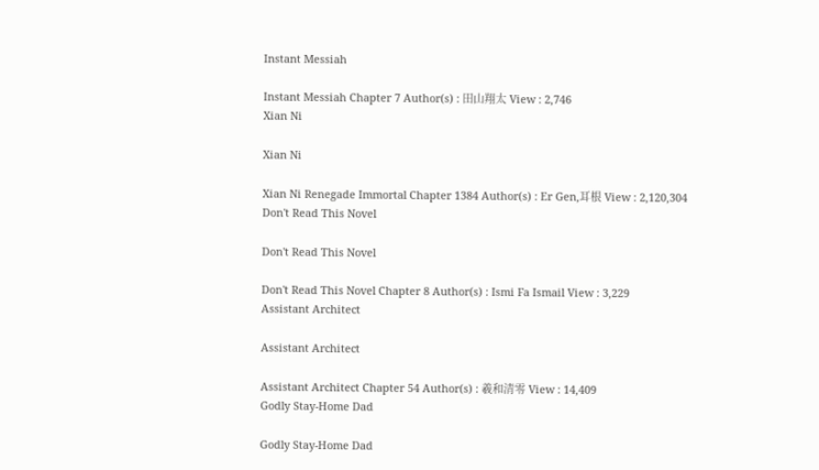Instant Messiah

Instant Messiah Chapter 7 Author(s) : 田山翔太 View : 2,746
Xian Ni

Xian Ni

Xian Ni Renegade Immortal Chapter 1384 Author(s) : Er Gen,耳根 View : 2,120,304
Don't Read This Novel

Don't Read This Novel

Don't Read This Novel Chapter 8 Author(s) : Ismi Fa Ismail View : 3,229
Assistant Architect

Assistant Architect

Assistant Architect Chapter 54 Author(s) : 羲和清零 View : 14,409
Godly Stay-Home Dad

Godly Stay-Home Dad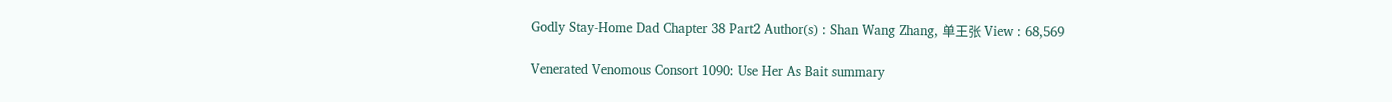Godly Stay-Home Dad Chapter 38 Part2 Author(s) : Shan Wang Zhang, 单王张 View : 68,569

Venerated Venomous Consort 1090: Use Her As Bait summary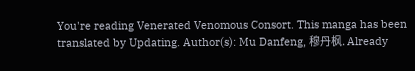You're reading Venerated Venomous Consort. This manga has been translated by Updating. Author(s): Mu Danfeng, 穆丹枫. Already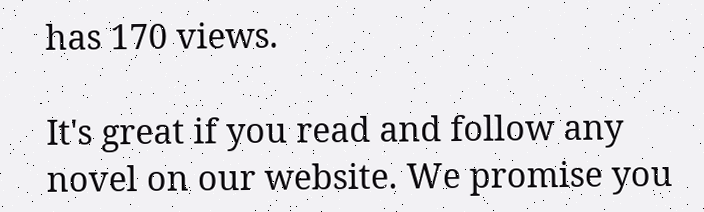has 170 views.

It's great if you read and follow any novel on our website. We promise you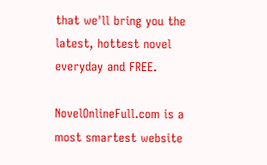that we'll bring you the latest, hottest novel everyday and FREE.

NovelOnlineFull.com is a most smartest website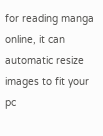for reading manga online, it can automatic resize images to fit your pc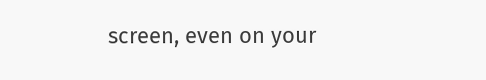screen, even on your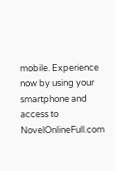mobile. Experience now by using your smartphone and access to NovelOnlineFull.com